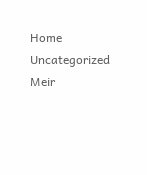Home Uncategorized Meir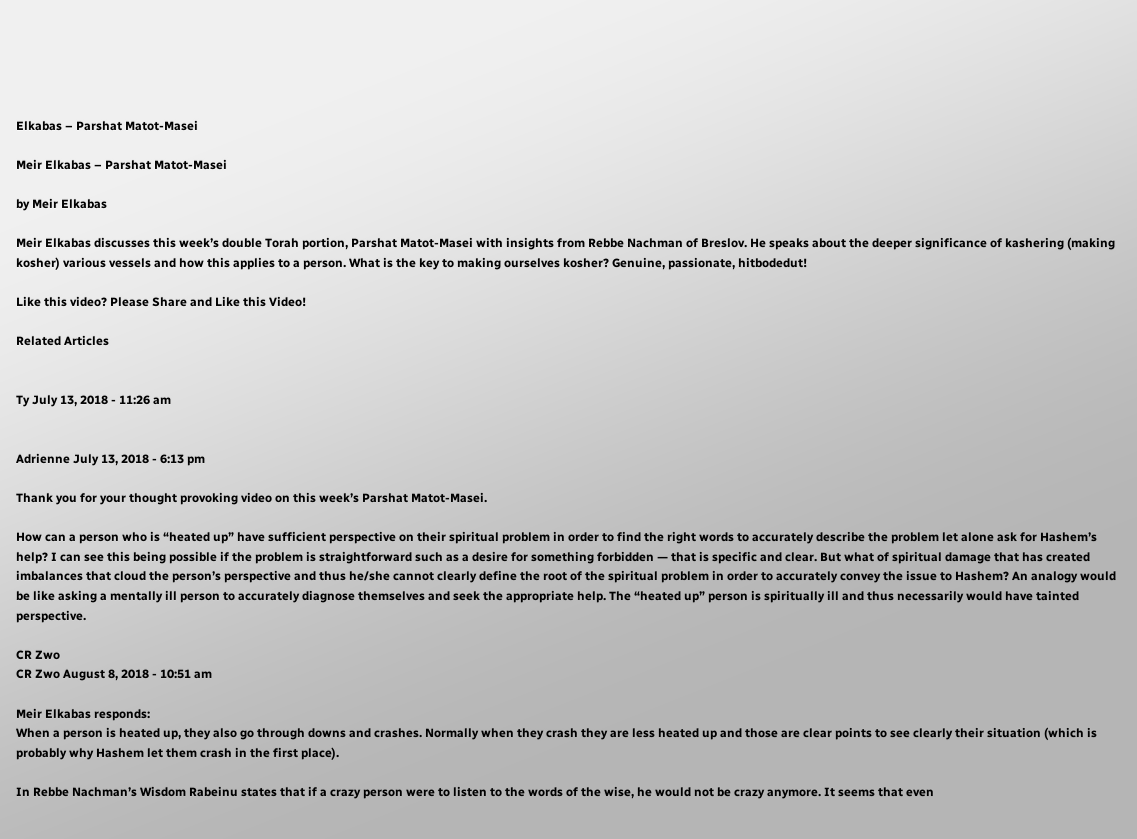Elkabas – Parshat Matot-Masei

Meir Elkabas – Parshat Matot-Masei

by Meir Elkabas

Meir Elkabas discusses this week’s double Torah portion, Parshat Matot-Masei with insights from Rebbe Nachman of Breslov. He speaks about the deeper significance of kashering (making kosher) various vessels and how this applies to a person. What is the key to making ourselves kosher? Genuine, passionate, hitbodedut!

Like this video? Please Share and Like this Video!

Related Articles


Ty July 13, 2018 - 11:26 am


Adrienne July 13, 2018 - 6:13 pm

Thank you for your thought provoking video on this week’s Parshat Matot-Masei.

How can a person who is “heated up” have sufficient perspective on their spiritual problem in order to find the right words to accurately describe the problem let alone ask for Hashem’s help? I can see this being possible if the problem is straightforward such as a desire for something forbidden — that is specific and clear. But what of spiritual damage that has created imbalances that cloud the person’s perspective and thus he/she cannot clearly define the root of the spiritual problem in order to accurately convey the issue to Hashem? An analogy would be like asking a mentally ill person to accurately diagnose themselves and seek the appropriate help. The “heated up” person is spiritually ill and thus necessarily would have tainted perspective.

CR Zwo
CR Zwo August 8, 2018 - 10:51 am

Meir Elkabas responds:
When a person is heated up, they also go through downs and crashes. Normally when they crash they are less heated up and those are clear points to see clearly their situation (which is probably why Hashem let them crash in the first place).

In Rebbe Nachman’s Wisdom Rabeinu states that if a crazy person were to listen to the words of the wise, he would not be crazy anymore. It seems that even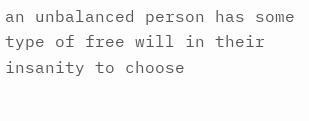an unbalanced person has some type of free will in their insanity to choose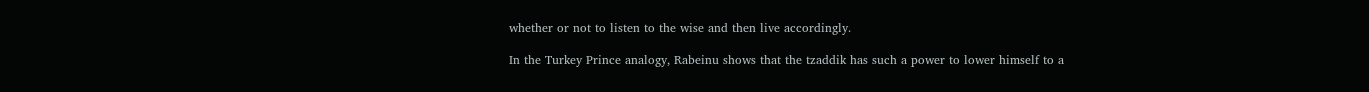whether or not to listen to the wise and then live accordingly.

In the Turkey Prince analogy, Rabeinu shows that the tzaddik has such a power to lower himself to a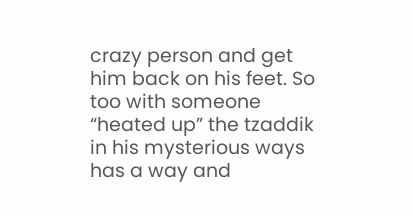crazy person and get him back on his feet. So too with someone “heated up” the tzaddik in his mysterious ways has a way and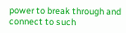power to break through and connect to such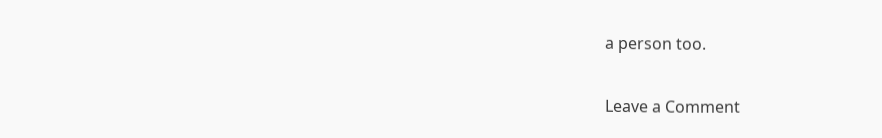a person too.


Leave a Comment